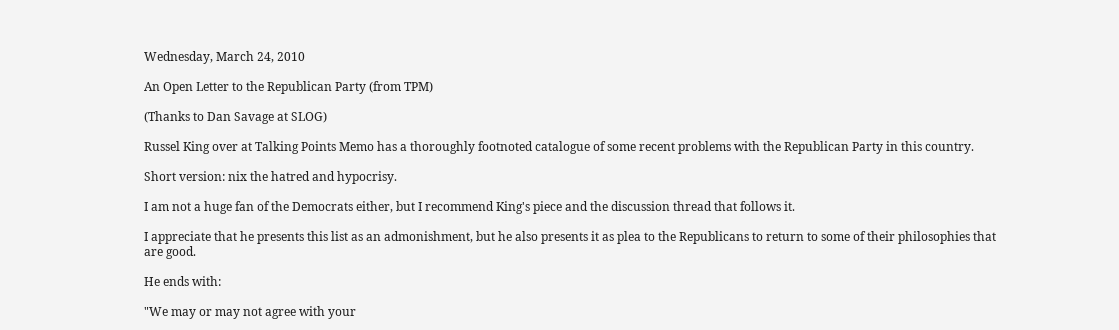Wednesday, March 24, 2010

An Open Letter to the Republican Party (from TPM)

(Thanks to Dan Savage at SLOG)

Russel King over at Talking Points Memo has a thoroughly footnoted catalogue of some recent problems with the Republican Party in this country.

Short version: nix the hatred and hypocrisy.

I am not a huge fan of the Democrats either, but I recommend King's piece and the discussion thread that follows it.

I appreciate that he presents this list as an admonishment, but he also presents it as plea to the Republicans to return to some of their philosophies that are good.

He ends with:

"We may or may not agree with your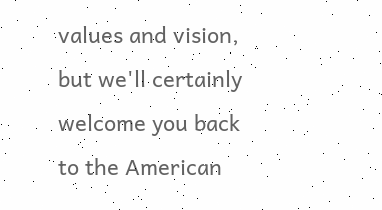values and vision, but we'll certainly welcome you back to the American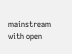mainstream with open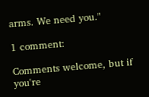arms. We need you."

1 comment:

Comments welcome, but if you're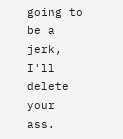going to be a jerk, I'll delete your ass.